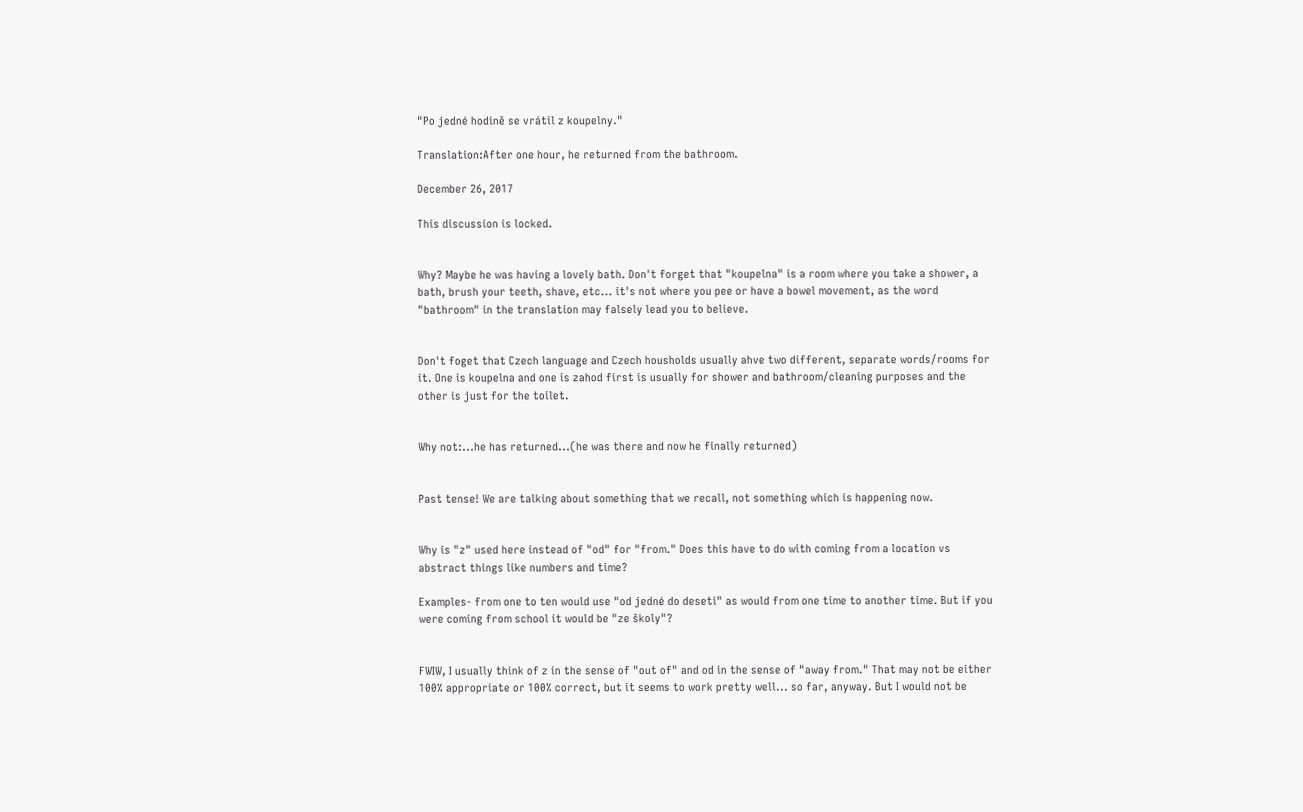"Po jedné hodině se vrátil z koupelny."

Translation:After one hour, he returned from the bathroom.

December 26, 2017

This discussion is locked.


Why? Maybe he was having a lovely bath. Don't forget that "koupelna" is a room where you take a shower, a bath, brush your teeth, shave, etc... it's not where you pee or have a bowel movement, as the word "bathroom" in the translation may falsely lead you to believe.


Don't foget that Czech language and Czech housholds usually ahve two different, separate words/rooms for it. One is koupelna and one is zahod first is usually for shower and bathroom/cleaning purposes and the other is just for the toilet.


Why not:...he has returned...(he was there and now he finally returned)


Past tense! We are talking about something that we recall, not something which is happening now.


Why is "z" used here instead of "od" for "from." Does this have to do with coming from a location vs abstract things like numbers and time?

Examples- from one to ten would use "od jedné do deseti" as would from one time to another time. But if you were coming from school it would be "ze školy"?


FWIW, I usually think of z in the sense of "out of" and od in the sense of "away from." That may not be either 100% appropriate or 100% correct, but it seems to work pretty well... so far, anyway. But I would not be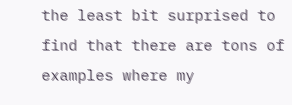the least bit surprised to find that there are tons of examples where my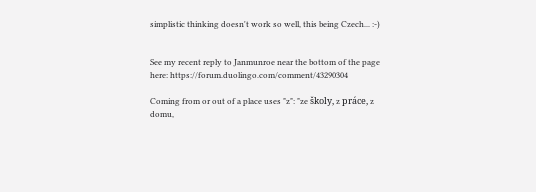simplistic thinking doesn't work so well, this being Czech... :-)


See my recent reply to Janmunroe near the bottom of the page here: https://forum.duolingo.com/comment/43290304

Coming from or out of a place uses "z": "ze školy, z práce, z domu,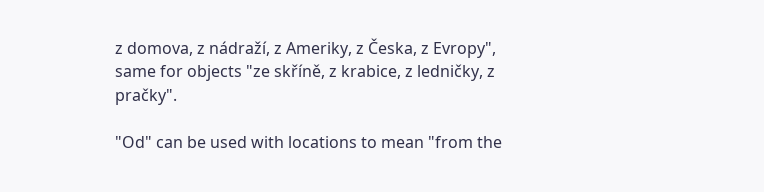z domova, z nádraží, z Ameriky, z Česka, z Evropy", same for objects "ze skříně, z krabice, z ledničky, z pračky".

"Od" can be used with locations to mean "from the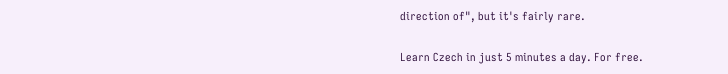direction of", but it's fairly rare.

Learn Czech in just 5 minutes a day. For free.